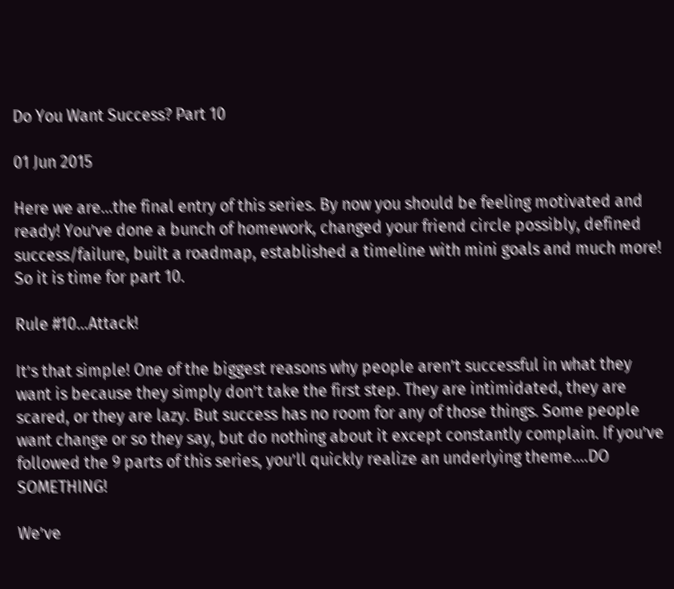Do You Want Success? Part 10

01 Jun 2015

Here we are…the final entry of this series. By now you should be feeling motivated and ready! You’ve done a bunch of homework, changed your friend circle possibly, defined success/failure, built a roadmap, established a timeline with mini goals and much more! So it is time for part 10.

Rule #10…Attack!

It’s that simple! One of the biggest reasons why people aren’t successful in what they want is because they simply don’t take the first step. They are intimidated, they are scared, or they are lazy. But success has no room for any of those things. Some people want change or so they say, but do nothing about it except constantly complain. If you’ve followed the 9 parts of this series, you’ll quickly realize an underlying theme….DO SOMETHING!

We’ve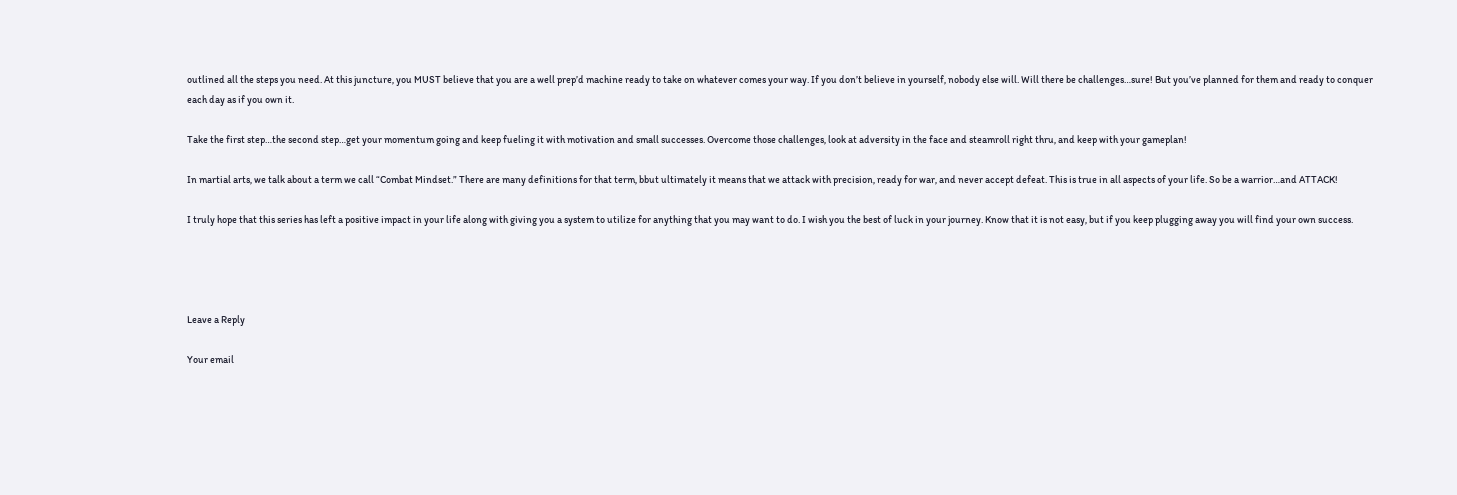outlined all the steps you need. At this juncture, you MUST believe that you are a well prep’d machine ready to take on whatever comes your way. If you don’t believe in yourself, nobody else will. Will there be challenges…sure! But you’ve planned for them and ready to conquer each day as if you own it.

Take the first step…the second step…get your momentum going and keep fueling it with motivation and small successes. Overcome those challenges, look at adversity in the face and steamroll right thru, and keep with your gameplan!

In martial arts, we talk about a term we call “Combat Mindset.” There are many definitions for that term, bbut ultimately it means that we attack with precision, ready for war, and never accept defeat. This is true in all aspects of your life. So be a warrior…and ATTACK!

I truly hope that this series has left a positive impact in your life along with giving you a system to utilize for anything that you may want to do. I wish you the best of luck in your journey. Know that it is not easy, but if you keep plugging away you will find your own success.




Leave a Reply

Your email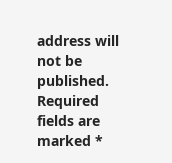address will not be published. Required fields are marked *